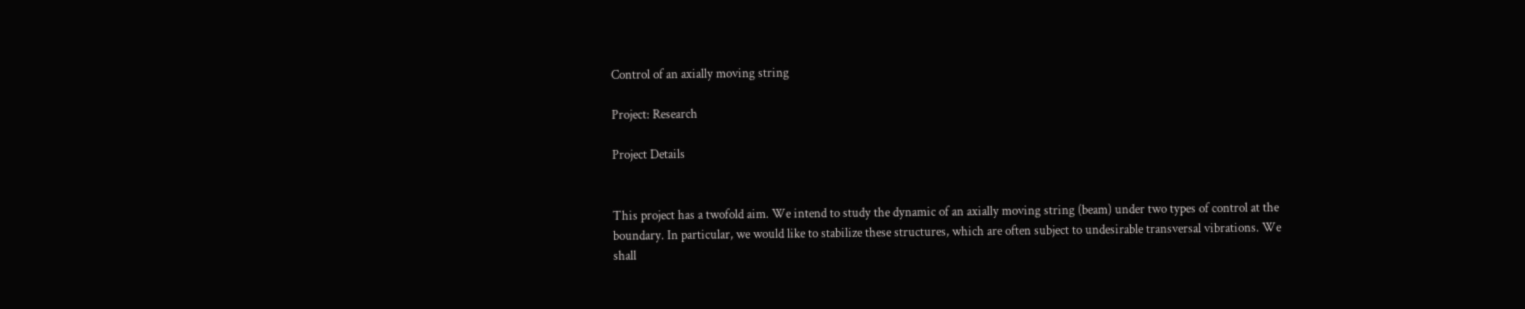Control of an axially moving string

Project: Research

Project Details


This project has a twofold aim. We intend to study the dynamic of an axially moving string (beam) under two types of control at the boundary. In particular, we would like to stabilize these structures, which are often subject to undesirable transversal vibrations. We shall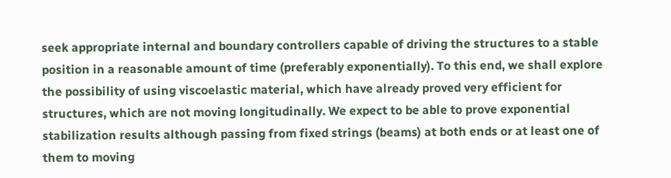seek appropriate internal and boundary controllers capable of driving the structures to a stable position in a reasonable amount of time (preferably exponentially). To this end, we shall explore the possibility of using viscoelastic material, which have already proved very efficient for structures, which are not moving longitudinally. We expect to be able to prove exponential stabilization results although passing from fixed strings (beams) at both ends or at least one of them to moving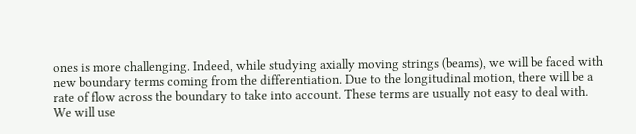ones is more challenging. Indeed, while studying axially moving strings (beams), we will be faced with new boundary terms coming from the differentiation. Due to the longitudinal motion, there will be a rate of flow across the boundary to take into account. These terms are usually not easy to deal with. We will use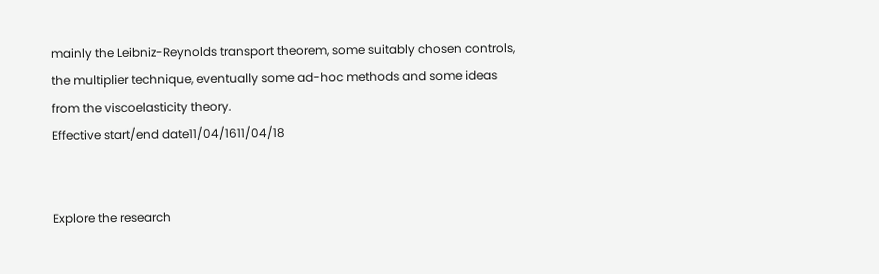mainly the Leibniz-Reynolds transport theorem, some suitably chosen controls, the multiplier technique, eventually some ad-hoc methods and some ideas from the viscoelasticity theory.
Effective start/end date11/04/1611/04/18


Explore the research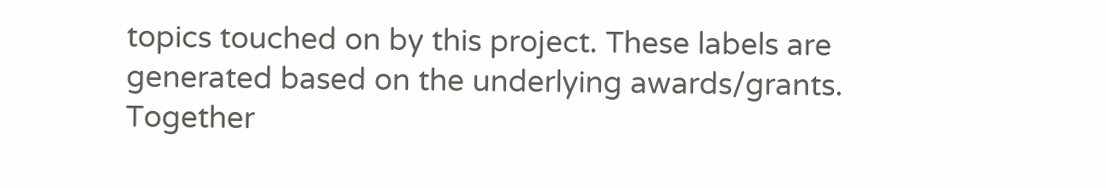topics touched on by this project. These labels are generated based on the underlying awards/grants. Together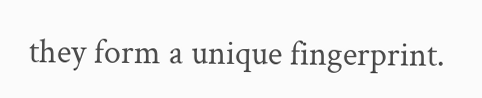they form a unique fingerprint.